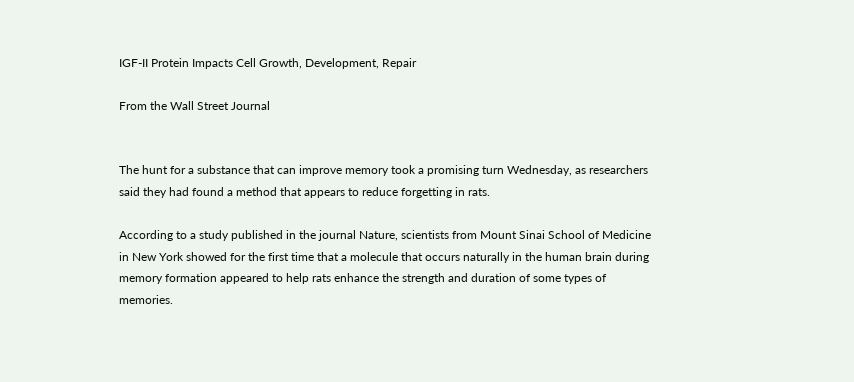IGF-II Protein Impacts Cell Growth, Development, Repair

From the Wall Street Journal


The hunt for a substance that can improve memory took a promising turn Wednesday, as researchers said they had found a method that appears to reduce forgetting in rats.

According to a study published in the journal Nature, scientists from Mount Sinai School of Medicine in New York showed for the first time that a molecule that occurs naturally in the human brain during memory formation appeared to help rats enhance the strength and duration of some types of memories.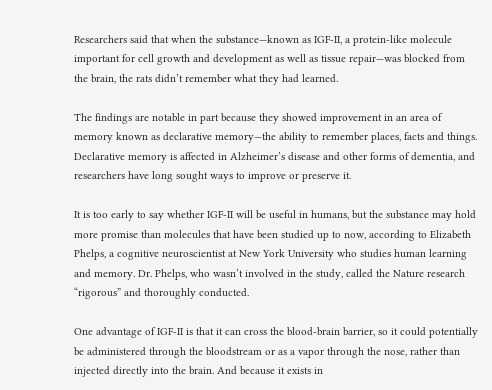Researchers said that when the substance—known as IGF-II, a protein-like molecule important for cell growth and development as well as tissue repair—was blocked from the brain, the rats didn’t remember what they had learned.

The findings are notable in part because they showed improvement in an area of memory known as declarative memory—the ability to remember places, facts and things. Declarative memory is affected in Alzheimer’s disease and other forms of dementia, and researchers have long sought ways to improve or preserve it.

It is too early to say whether IGF-II will be useful in humans, but the substance may hold more promise than molecules that have been studied up to now, according to Elizabeth Phelps, a cognitive neuroscientist at New York University who studies human learning and memory. Dr. Phelps, who wasn’t involved in the study, called the Nature research “rigorous” and thoroughly conducted.

One advantage of IGF-II is that it can cross the blood-brain barrier, so it could potentially be administered through the bloodstream or as a vapor through the nose, rather than injected directly into the brain. And because it exists in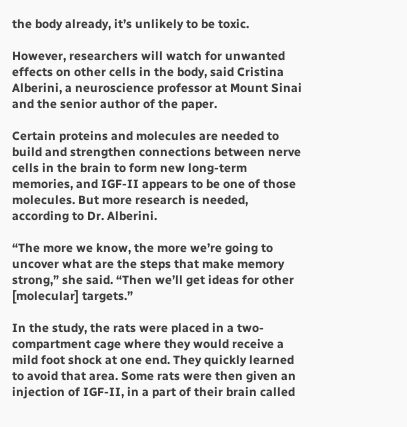the body already, it’s unlikely to be toxic.

However, researchers will watch for unwanted effects on other cells in the body, said Cristina Alberini, a neuroscience professor at Mount Sinai and the senior author of the paper.

Certain proteins and molecules are needed to build and strengthen connections between nerve cells in the brain to form new long-term memories, and IGF-II appears to be one of those molecules. But more research is needed, according to Dr. Alberini.

“The more we know, the more we’re going to uncover what are the steps that make memory strong,” she said. “Then we’ll get ideas for other [molecular] targets.”

In the study, the rats were placed in a two-compartment cage where they would receive a mild foot shock at one end. They quickly learned to avoid that area. Some rats were then given an injection of IGF-II, in a part of their brain called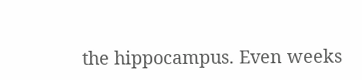the hippocampus. Even weeks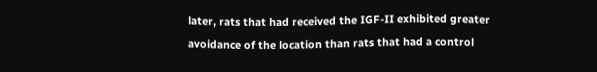later, rats that had received the IGF-II exhibited greater avoidance of the location than rats that had a control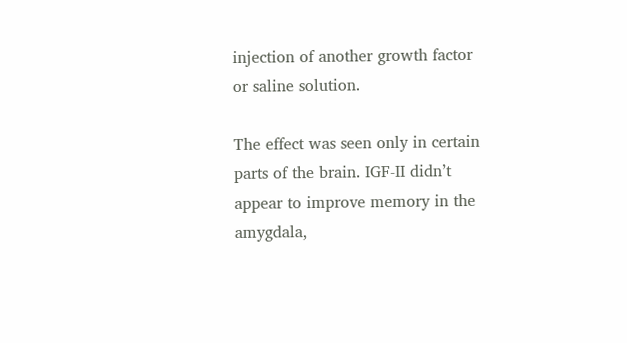injection of another growth factor or saline solution.

The effect was seen only in certain parts of the brain. IGF-II didn’t appear to improve memory in the amygdala,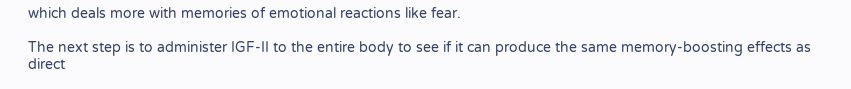which deals more with memories of emotional reactions like fear.

The next step is to administer IGF-II to the entire body to see if it can produce the same memory-boosting effects as direct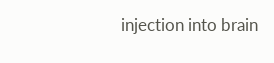injection into brain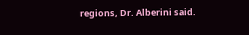regions, Dr. Alberini said.